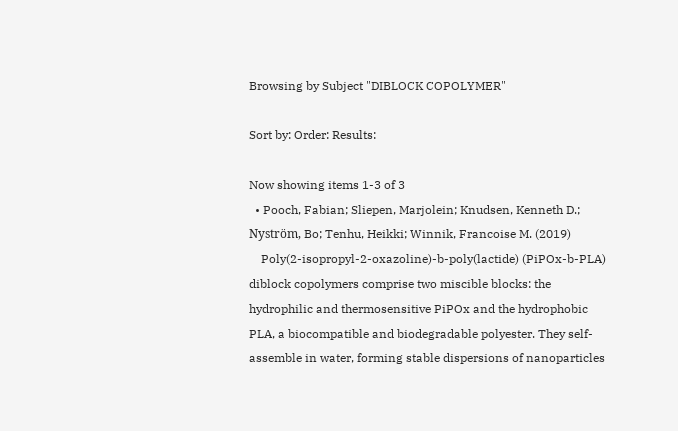Browsing by Subject "DIBLOCK COPOLYMER"

Sort by: Order: Results:

Now showing items 1-3 of 3
  • Pooch, Fabian; Sliepen, Marjolein; Knudsen, Kenneth D.; Nyström, Bo; Tenhu, Heikki; Winnik, Francoise M. (2019)
    Poly(2-isopropyl-2-oxazoline)-b-poly(lactide) (PiPOx-b-PLA) diblock copolymers comprise two miscible blocks: the hydrophilic and thermosensitive PiPOx and the hydrophobic PLA, a biocompatible and biodegradable polyester. They self-assemble in water, forming stable dispersions of nanoparticles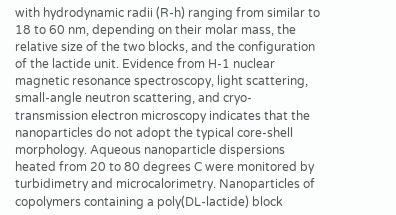with hydrodynamic radii (R-h) ranging from similar to 18 to 60 nm, depending on their molar mass, the relative size of the two blocks, and the configuration of the lactide unit. Evidence from H-1 nuclear magnetic resonance spectroscopy, light scattering, small-angle neutron scattering, and cryo-transmission electron microscopy indicates that the nanoparticles do not adopt the typical core-shell morphology. Aqueous nanoparticle dispersions heated from 20 to 80 degrees C were monitored by turbidimetry and microcalorimetry. Nanoparticles of copolymers containing a poly(DL-lactide) block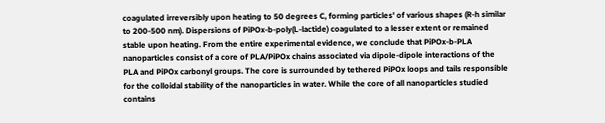coagulated irreversibly upon heating to 50 degrees C, forming particles' of various shapes (R-h similar to 200-500 nm). Dispersions of PiPOx-b-poly(L-lactide) coagulated to a lesser extent or remained stable upon heating. From the entire experimental evidence, we conclude that PiPOx-b-PLA nanoparticles consist of a core of PLA/PiPOx chains associated via dipole-dipole interactions of the PLA and PiPOx carbonyl groups. The core is surrounded by tethered PiPOx loops and tails responsible for the colloidal stability of the nanoparticles in water. While the core of all nanoparticles studied contains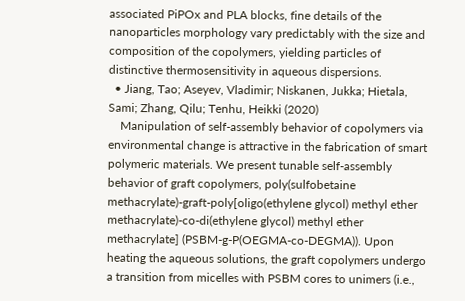associated PiPOx and PLA blocks, fine details of the nanoparticles morphology vary predictably with the size and composition of the copolymers, yielding particles of distinctive thermosensitivity in aqueous dispersions.
  • Jiang, Tao; Aseyev, Vladimir; Niskanen, Jukka; Hietala, Sami; Zhang, Qilu; Tenhu, Heikki (2020)
    Manipulation of self-assembly behavior of copolymers via environmental change is attractive in the fabrication of smart polymeric materials. We present tunable self-assembly behavior of graft copolymers, poly(sulfobetaine methacrylate)-graft-poly[oligo(ethylene glycol) methyl ether methacrylate)-co-di(ethylene glycol) methyl ether methacrylate] (PSBM-g-P(OEGMA-co-DEGMA)). Upon heating the aqueous solutions, the graft copolymers undergo a transition from micelles with PSBM cores to unimers (i.e.,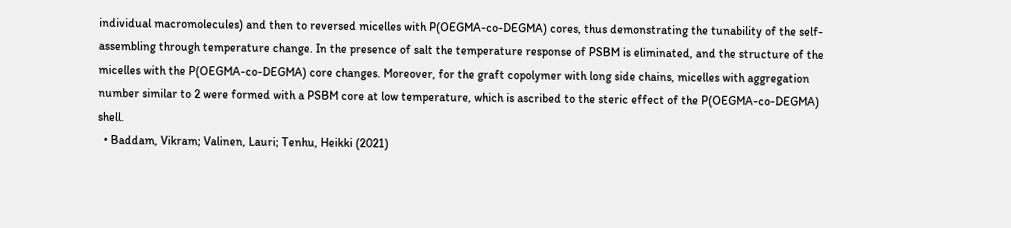individual macromolecules) and then to reversed micelles with P(OEGMA-co-DEGMA) cores, thus demonstrating the tunability of the self-assembling through temperature change. In the presence of salt the temperature response of PSBM is eliminated, and the structure of the micelles with the P(OEGMA-co-DEGMA) core changes. Moreover, for the graft copolymer with long side chains, micelles with aggregation number similar to 2 were formed with a PSBM core at low temperature, which is ascribed to the steric effect of the P(OEGMA-co-DEGMA) shell.
  • Baddam, Vikram; Valinen, Lauri; Tenhu, Heikki (2021)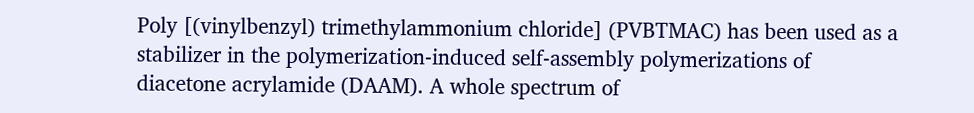Poly [(vinylbenzyl) trimethylammonium chloride] (PVBTMAC) has been used as a stabilizer in the polymerization-induced self-assembly polymerizations of diacetone acrylamide (DAAM). A whole spectrum of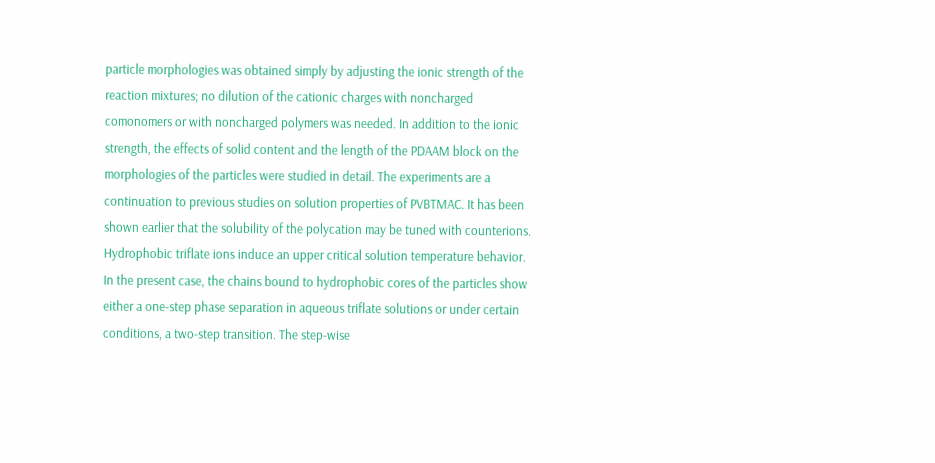particle morphologies was obtained simply by adjusting the ionic strength of the reaction mixtures; no dilution of the cationic charges with noncharged comonomers or with noncharged polymers was needed. In addition to the ionic strength, the effects of solid content and the length of the PDAAM block on the morphologies of the particles were studied in detail. The experiments are a continuation to previous studies on solution properties of PVBTMAC. It has been shown earlier that the solubility of the polycation may be tuned with counterions. Hydrophobic triflate ions induce an upper critical solution temperature behavior. In the present case, the chains bound to hydrophobic cores of the particles show either a one-step phase separation in aqueous triflate solutions or under certain conditions, a two-step transition. The step-wise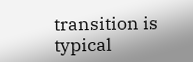transition is typical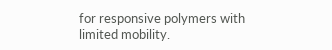for responsive polymers with limited mobility.